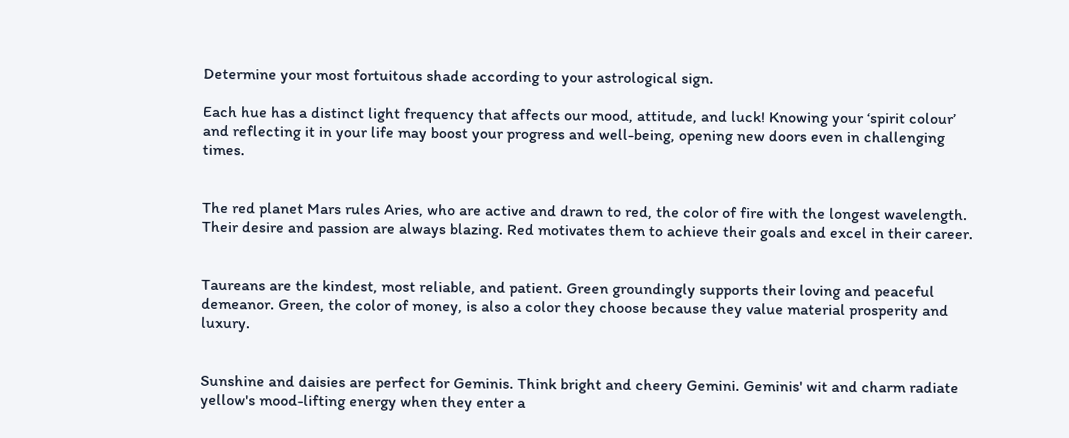Determine your most fortuitous shade according to your astrological sign.

Each hue has a distinct light frequency that affects our mood, attitude, and luck! Knowing your ‘spirit colour’ and reflecting it in your life may boost your progress and well-being, opening new doors even in challenging times.


The red planet Mars rules Aries, who are active and drawn to red, the color of fire with the longest wavelength. Their desire and passion are always blazing. Red motivates them to achieve their goals and excel in their career.


Taureans are the kindest, most reliable, and patient. Green groundingly supports their loving and peaceful demeanor. Green, the color of money, is also a color they choose because they value material prosperity and luxury.


Sunshine and daisies are perfect for Geminis. Think bright and cheery Gemini. Geminis' wit and charm radiate yellow's mood-lifting energy when they enter a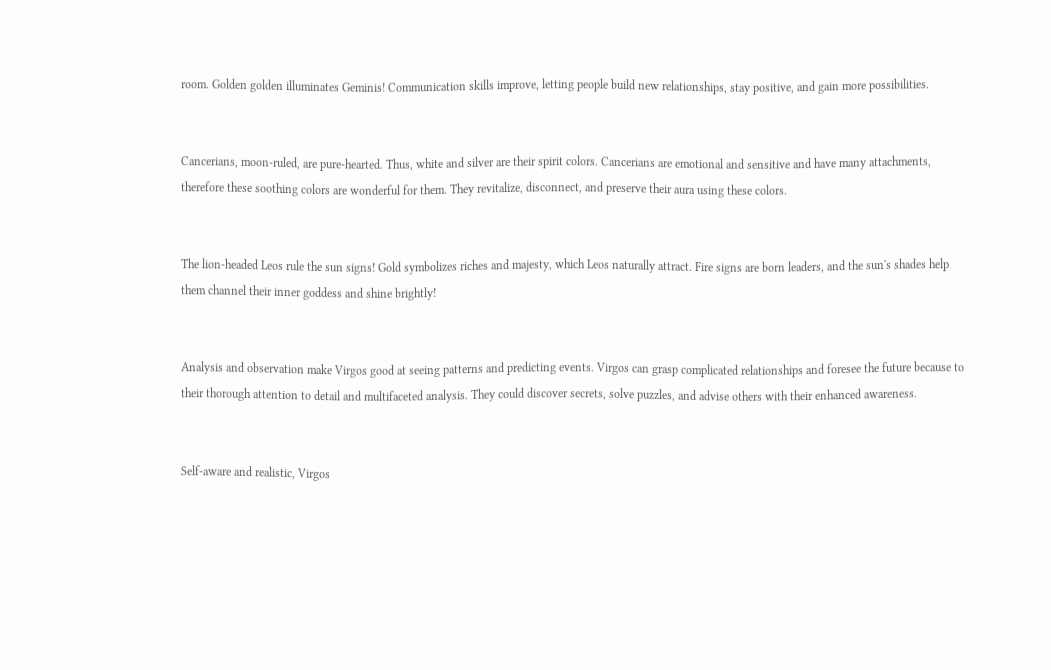room. Golden golden illuminates Geminis! Communication skills improve, letting people build new relationships, stay positive, and gain more possibilities.


Cancerians, moon-ruled, are pure-hearted. Thus, white and silver are their spirit colors. Cancerians are emotional and sensitive and have many attachments, therefore these soothing colors are wonderful for them. They revitalize, disconnect, and preserve their aura using these colors.


The lion-headed Leos rule the sun signs! Gold symbolizes riches and majesty, which Leos naturally attract. Fire signs are born leaders, and the sun's shades help them channel their inner goddess and shine brightly!


Analysis and observation make Virgos good at seeing patterns and predicting events. Virgos can grasp complicated relationships and foresee the future because to their thorough attention to detail and multifaceted analysis. They could discover secrets, solve puzzles, and advise others with their enhanced awareness.


Self-aware and realistic, Virgos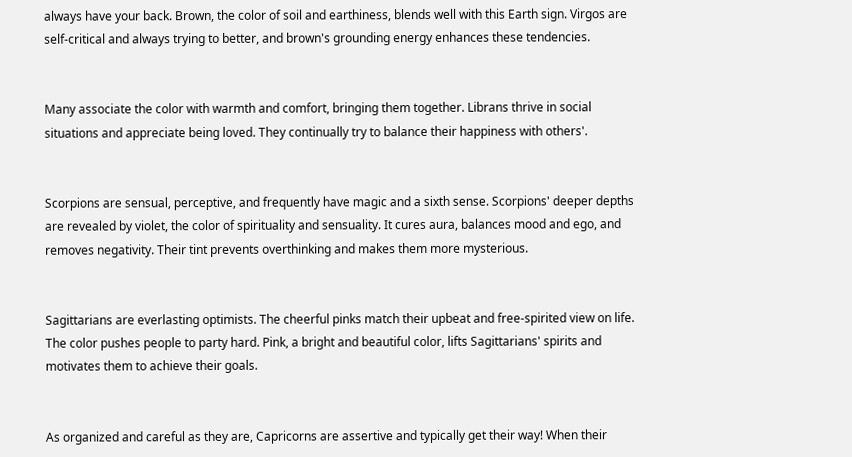always have your back. Brown, the color of soil and earthiness, blends well with this Earth sign. Virgos are self-critical and always trying to better, and brown's grounding energy enhances these tendencies.


Many associate the color with warmth and comfort, bringing them together. Librans thrive in social situations and appreciate being loved. They continually try to balance their happiness with others'.


Scorpions are sensual, perceptive, and frequently have magic and a sixth sense. Scorpions' deeper depths are revealed by violet, the color of spirituality and sensuality. It cures aura, balances mood and ego, and removes negativity. Their tint prevents overthinking and makes them more mysterious.


Sagittarians are everlasting optimists. The cheerful pinks match their upbeat and free-spirited view on life. The color pushes people to party hard. Pink, a bright and beautiful color, lifts Sagittarians' spirits and motivates them to achieve their goals.


As organized and careful as they are, Capricorns are assertive and typically get their way! When their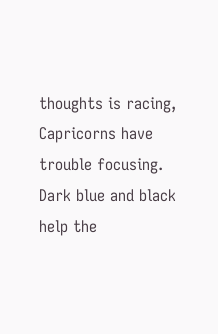thoughts is racing, Capricorns have trouble focusing. Dark blue and black help the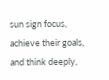sun sign focus, achieve their goals, and think deeply,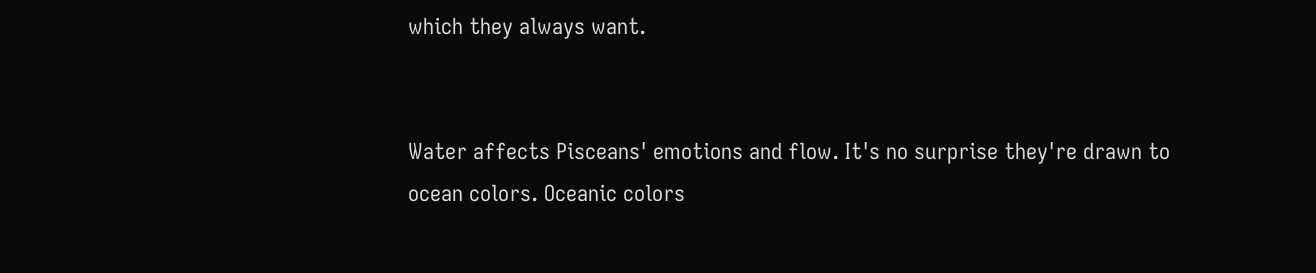which they always want.


Water affects Pisceans' emotions and flow. It's no surprise they're drawn to ocean colors. Oceanic colors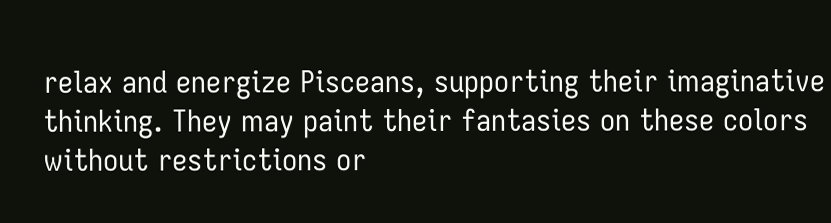relax and energize Pisceans, supporting their imaginative thinking. They may paint their fantasies on these colors without restrictions or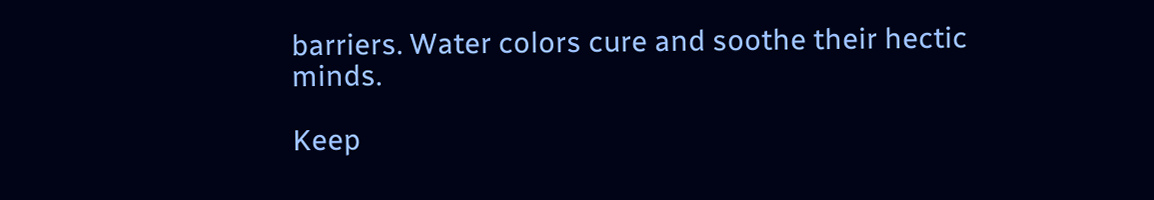barriers. Water colors cure and soothe their hectic minds.

Keep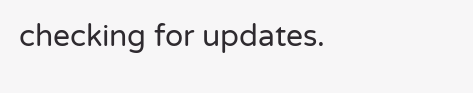checking for updates.